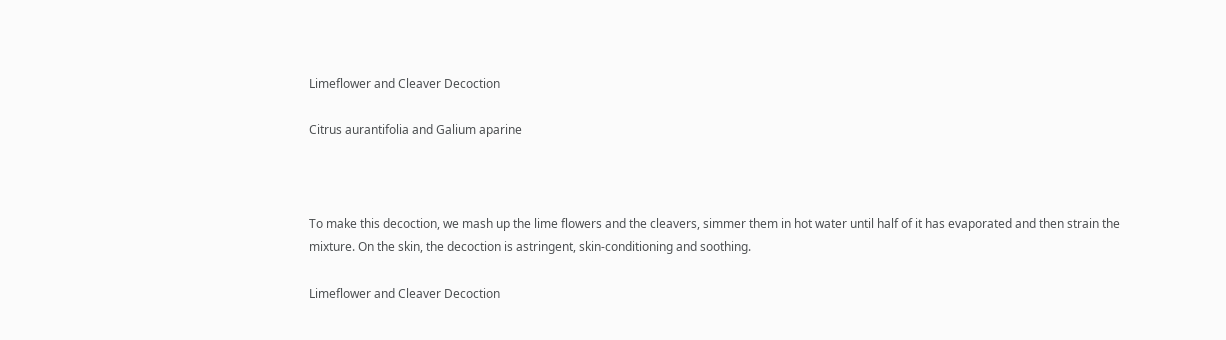Limeflower and Cleaver Decoction

Citrus aurantifolia and Galium aparine



To make this decoction, we mash up the lime flowers and the cleavers, simmer them in hot water until half of it has evaporated and then strain the mixture. On the skin, the decoction is astringent, skin-conditioning and soothing.

Limeflower and Cleaver Decoction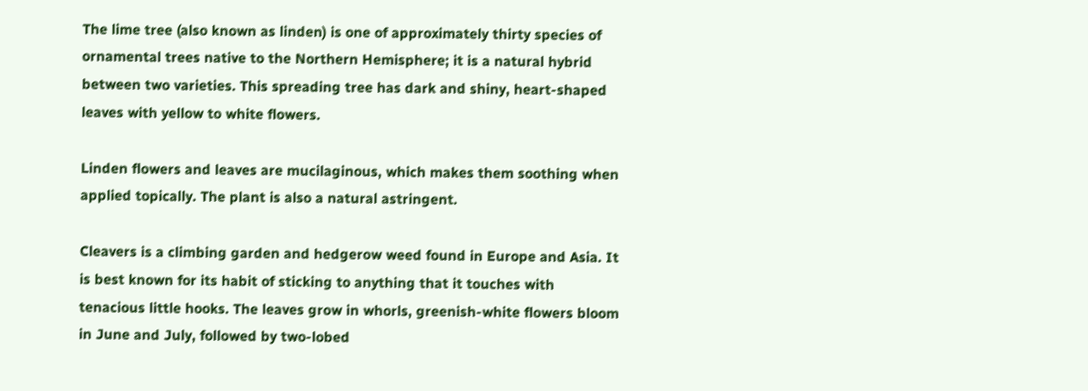The lime tree (also known as linden) is one of approximately thirty species of ornamental trees native to the Northern Hemisphere; it is a natural hybrid between two varieties. This spreading tree has dark and shiny, heart-shaped leaves with yellow to white flowers.

Linden flowers and leaves are mucilaginous, which makes them soothing when applied topically. The plant is also a natural astringent.

Cleavers is a climbing garden and hedgerow weed found in Europe and Asia. It is best known for its habit of sticking to anything that it touches with tenacious little hooks. The leaves grow in whorls, greenish-white flowers bloom in June and July, followed by two-lobed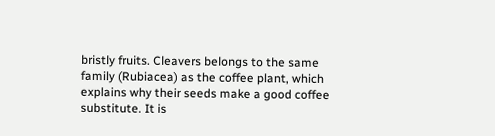bristly fruits. Cleavers belongs to the same family (Rubiacea) as the coffee plant, which explains why their seeds make a good coffee substitute. It is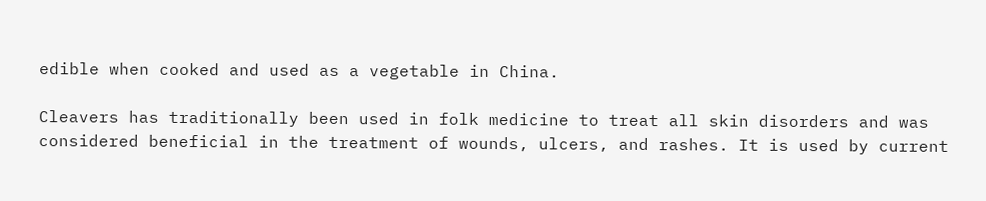edible when cooked and used as a vegetable in China.

Cleavers has traditionally been used in folk medicine to treat all skin disorders and was considered beneficial in the treatment of wounds, ulcers, and rashes. It is used by current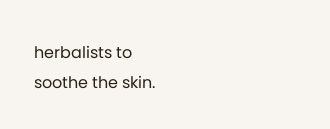herbalists to soothe the skin.